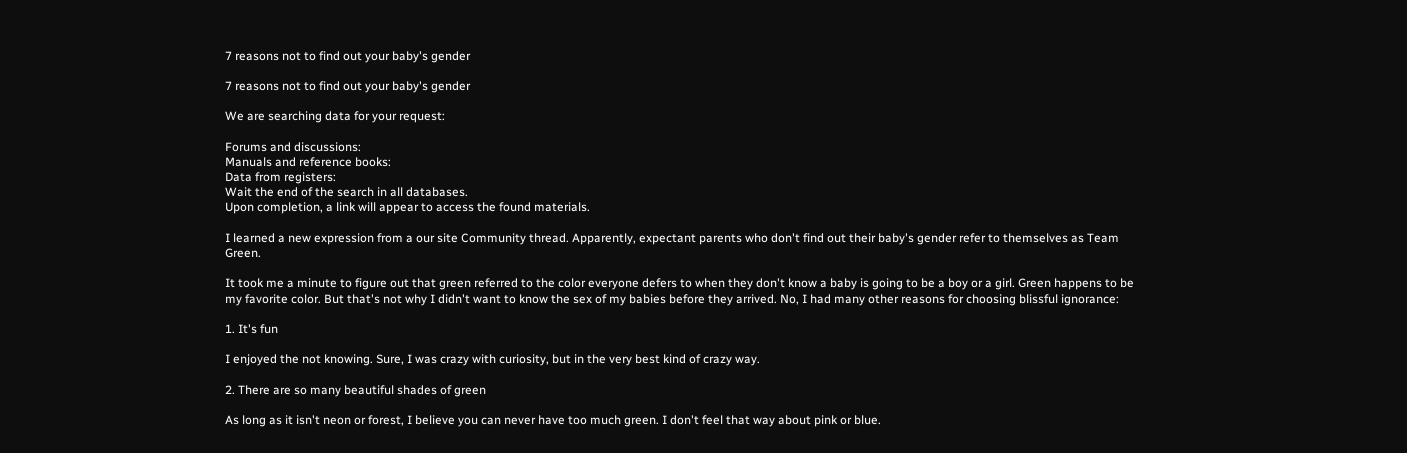7 reasons not to find out your baby's gender

7 reasons not to find out your baby's gender

We are searching data for your request:

Forums and discussions:
Manuals and reference books:
Data from registers:
Wait the end of the search in all databases.
Upon completion, a link will appear to access the found materials.

I learned a new expression from a our site Community thread. Apparently, expectant parents who don't find out their baby's gender refer to themselves as Team Green.

It took me a minute to figure out that green referred to the color everyone defers to when they don't know a baby is going to be a boy or a girl. Green happens to be my favorite color. But that's not why I didn't want to know the sex of my babies before they arrived. No, I had many other reasons for choosing blissful ignorance:

1. It's fun

I enjoyed the not knowing. Sure, I was crazy with curiosity, but in the very best kind of crazy way.

2. There are so many beautiful shades of green

As long as it isn't neon or forest, I believe you can never have too much green. I don't feel that way about pink or blue.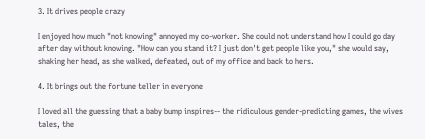3. It drives people crazy

I enjoyed how much "not knowing" annoyed my co-worker. She could not understand how I could go day after day without knowing. "How can you stand it? I just don't get people like you," she would say, shaking her head, as she walked, defeated, out of my office and back to hers.

4. It brings out the fortune teller in everyone

I loved all the guessing that a baby bump inspires-- the ridiculous gender-predicting games, the wives tales, the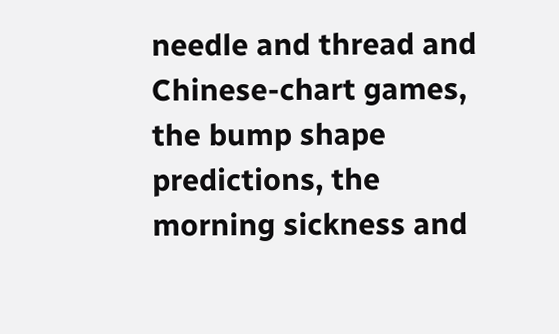needle and thread and Chinese-chart games, the bump shape predictions, the morning sickness and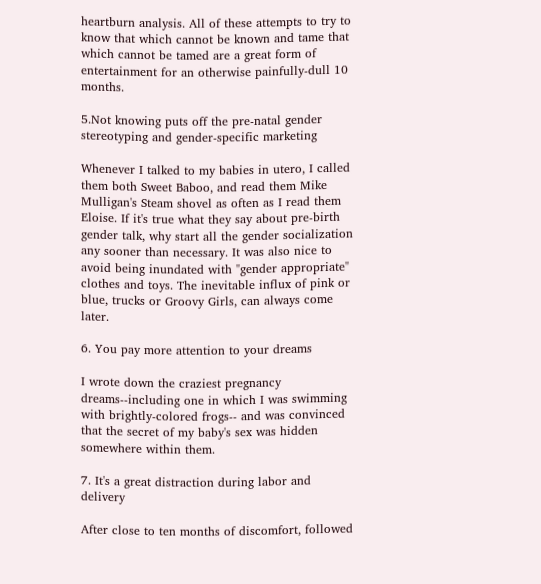heartburn analysis. All of these attempts to try to know that which cannot be known and tame that which cannot be tamed are a great form of entertainment for an otherwise painfully-dull 10 months.

5.Not knowing puts off the pre-natal gender stereotyping and gender-specific marketing

Whenever I talked to my babies in utero, I called them both Sweet Baboo, and read them Mike Mulligan's Steam shovel as often as I read them Eloise. If it's true what they say about pre-birth gender talk, why start all the gender socialization any sooner than necessary. It was also nice to avoid being inundated with "gender appropriate" clothes and toys. The inevitable influx of pink or blue, trucks or Groovy Girls, can always come later.

6. You pay more attention to your dreams

I wrote down the craziest pregnancy dreams--including one in which I was swimming with brightly-colored frogs-- and was convinced that the secret of my baby's sex was hidden somewhere within them.

7. It's a great distraction during labor and delivery

After close to ten months of discomfort, followed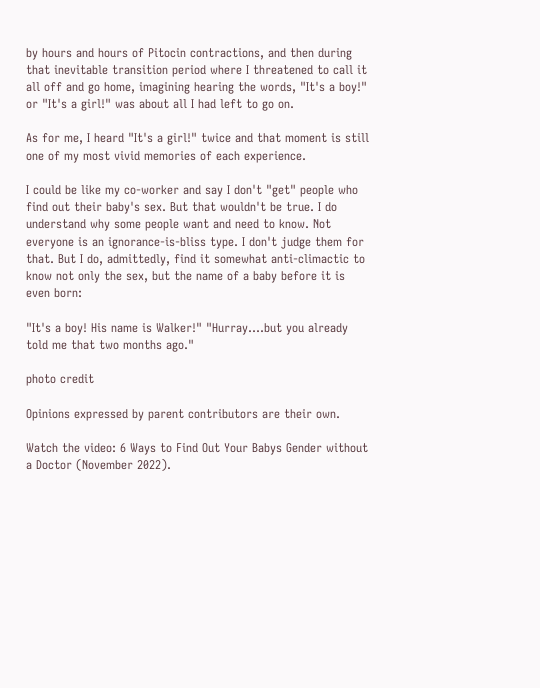by hours and hours of Pitocin contractions, and then during that inevitable transition period where I threatened to call it all off and go home, imagining hearing the words, "It's a boy!" or "It's a girl!" was about all I had left to go on.

As for me, I heard "It's a girl!" twice and that moment is still one of my most vivid memories of each experience.

I could be like my co-worker and say I don't "get" people who find out their baby's sex. But that wouldn't be true. I do understand why some people want and need to know. Not everyone is an ignorance-is-bliss type. I don't judge them for that. But I do, admittedly, find it somewhat anti-climactic to know not only the sex, but the name of a baby before it is even born:

"It's a boy! His name is Walker!" "Hurray....but you already told me that two months ago."

photo credit

Opinions expressed by parent contributors are their own.

Watch the video: 6 Ways to Find Out Your Babys Gender without a Doctor (November 2022).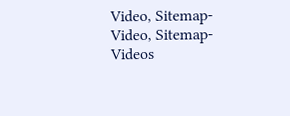Video, Sitemap-Video, Sitemap-Videos